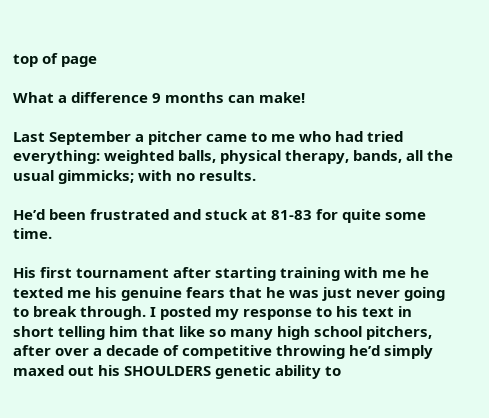top of page

What a difference 9 months can make!

Last September a pitcher came to me who had tried everything: weighted balls, physical therapy, bands, all the usual gimmicks; with no results.

He’d been frustrated and stuck at 81-83 for quite some time.

His first tournament after starting training with me he texted me his genuine fears that he was just never going to break through. I posted my response to his text in short telling him that like so many high school pitchers, after over a decade of competitive throwing he’d simply maxed out his SHOULDERS genetic ability to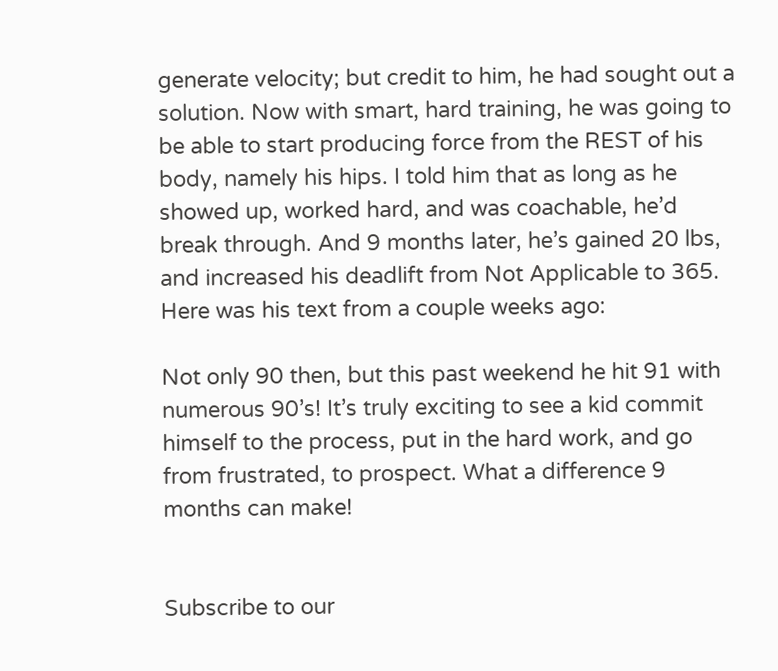generate velocity; but credit to him, he had sought out a solution. Now with smart, hard training, he was going to be able to start producing force from the REST of his body, namely his hips. I told him that as long as he showed up, worked hard, and was coachable, he’d break through. And 9 months later, he’s gained 20 lbs, and increased his deadlift from Not Applicable to 365. Here was his text from a couple weeks ago:

Not only 90 then, but this past weekend he hit 91 with numerous 90’s! It’s truly exciting to see a kid commit himself to the process, put in the hard work, and go from frustrated, to prospect. What a difference 9 months can make!


Subscribe to our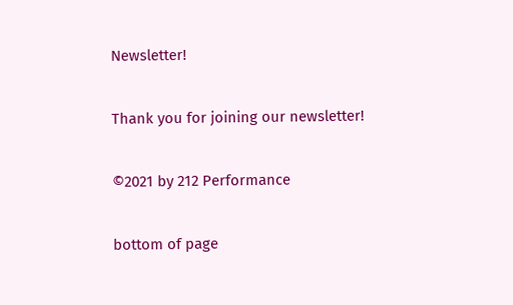Newsletter!

Thank you for joining our newsletter!

©2021 by 212 Performance

bottom of page